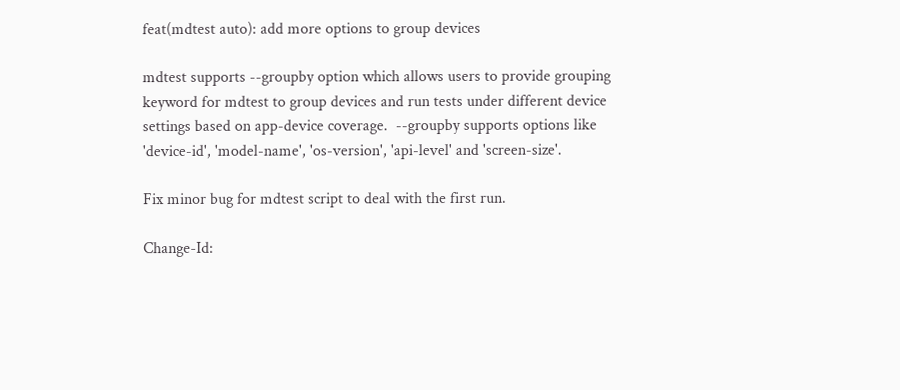feat(mdtest auto): add more options to group devices

mdtest supports --groupby option which allows users to provide grouping
keyword for mdtest to group devices and run tests under different device
settings based on app-device coverage.  --groupby supports options like
'device-id', 'model-name', 'os-version', 'api-level' and 'screen-size'.

Fix minor bug for mdtest script to deal with the first run.

Change-Id: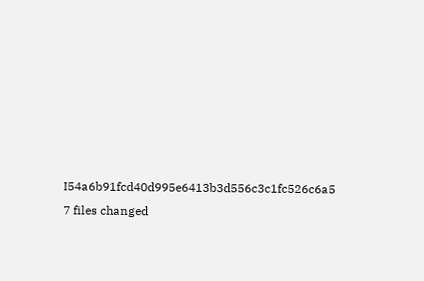I54a6b91fcd40d995e6413b3d556c3c1fc526c6a5
7 files changed